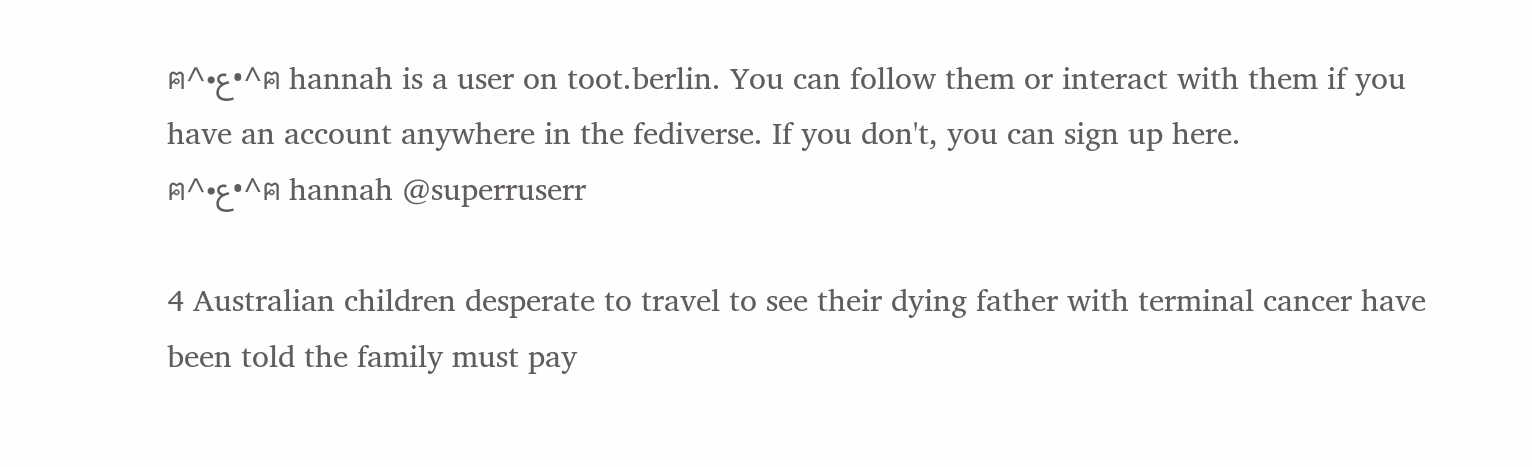ฅ^•ع•^ฅ hannah is a user on toot.berlin. You can follow them or interact with them if you have an account anywhere in the fediverse. If you don't, you can sign up here.
ฅ^•ع•^ฅ hannah @superruserr

4 Australian children desperate to travel to see their dying father with terminal cancer have been told the family must pay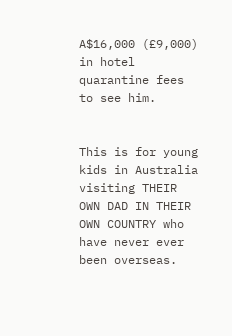A$16,000 (£9,000) in hotel quarantine fees to see him.


This is for young kids in Australia visiting THEIR OWN DAD IN THEIR OWN COUNTRY who have never ever been overseas.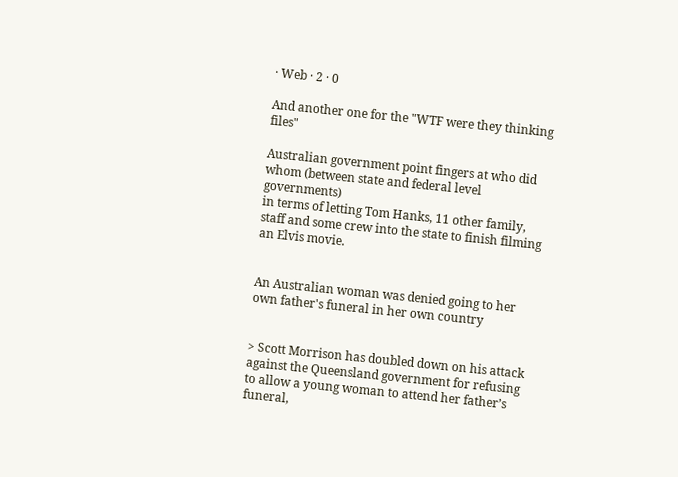· Web · 2 · 0

And another one for the "WTF were they thinking files"

Australian government point fingers at who did whom (between state and federal level governments)
in terms of letting Tom Hanks, 11 other family, staff and some crew into the state to finish filming an Elvis movie.


An Australian woman was denied going to her own father's funeral in her own country


> Scott Morrison has doubled down on his attack against the Queensland government for refusing to allow a young woman to attend her father’s funeral,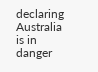declaring Australia is in danger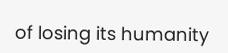of losing its humanity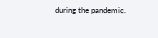during the pandemic.